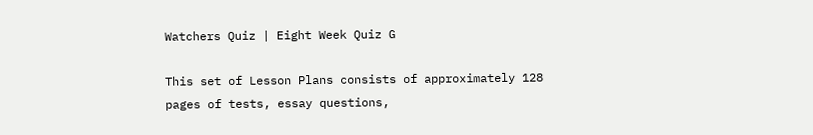Watchers Quiz | Eight Week Quiz G

This set of Lesson Plans consists of approximately 128 pages of tests, essay questions,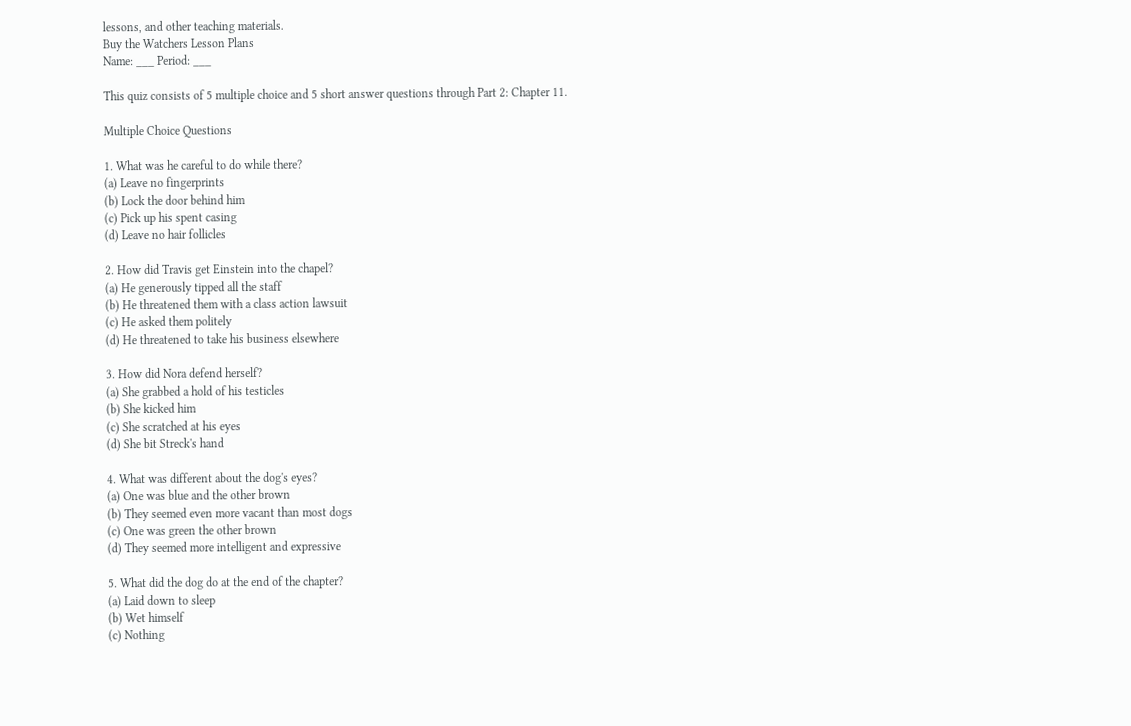lessons, and other teaching materials.
Buy the Watchers Lesson Plans
Name: ___ Period: ___

This quiz consists of 5 multiple choice and 5 short answer questions through Part 2: Chapter 11.

Multiple Choice Questions

1. What was he careful to do while there?
(a) Leave no fingerprints
(b) Lock the door behind him
(c) Pick up his spent casing
(d) Leave no hair follicles

2. How did Travis get Einstein into the chapel?
(a) He generously tipped all the staff
(b) He threatened them with a class action lawsuit
(c) He asked them politely
(d) He threatened to take his business elsewhere

3. How did Nora defend herself?
(a) She grabbed a hold of his testicles
(b) She kicked him
(c) She scratched at his eyes
(d) She bit Streck's hand

4. What was different about the dog's eyes?
(a) One was blue and the other brown
(b) They seemed even more vacant than most dogs
(c) One was green the other brown
(d) They seemed more intelligent and expressive

5. What did the dog do at the end of the chapter?
(a) Laid down to sleep
(b) Wet himself
(c) Nothing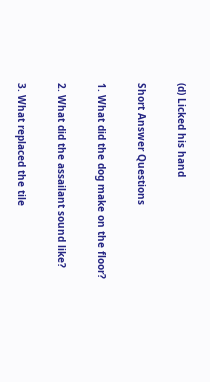(d) Licked his hand

Short Answer Questions

1. What did the dog make on the floor?

2. What did the assailant sound like?

3. What replaced the tile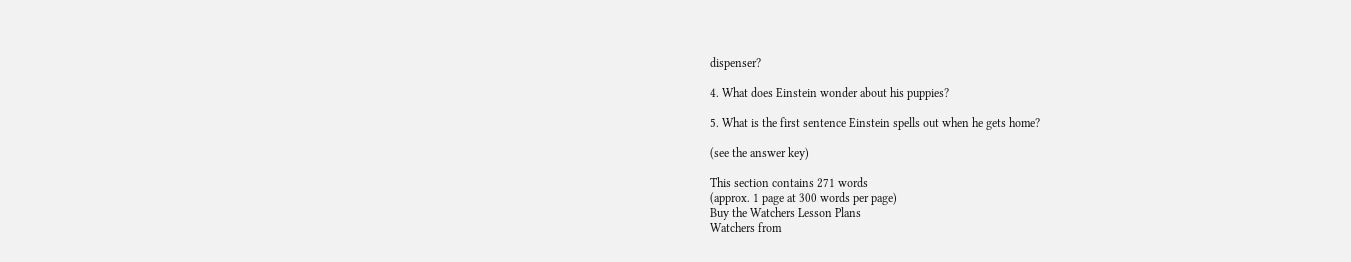dispenser?

4. What does Einstein wonder about his puppies?

5. What is the first sentence Einstein spells out when he gets home?

(see the answer key)

This section contains 271 words
(approx. 1 page at 300 words per page)
Buy the Watchers Lesson Plans
Watchers from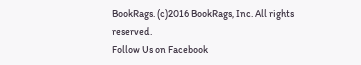BookRags. (c)2016 BookRags, Inc. All rights reserved.
Follow Us on Facebook